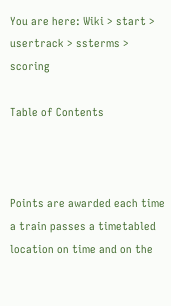You are here: Wiki > start > usertrack > ssterms > scoring

Table of Contents



Points are awarded each time a train passes a timetabled location on time and on the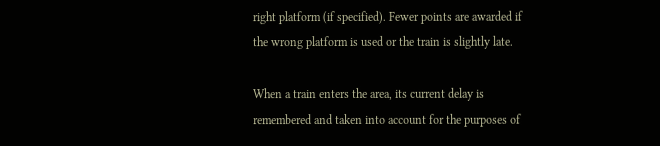right platform (if specified). Fewer points are awarded if the wrong platform is used or the train is slightly late.

When a train enters the area, its current delay is remembered and taken into account for the purposes of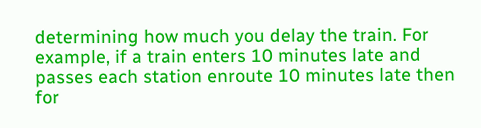determining how much you delay the train. For example, if a train enters 10 minutes late and passes each station enroute 10 minutes late then for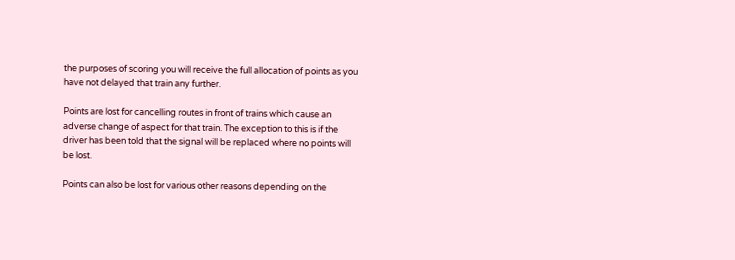the purposes of scoring you will receive the full allocation of points as you have not delayed that train any further.

Points are lost for cancelling routes in front of trains which cause an adverse change of aspect for that train. The exception to this is if the driver has been told that the signal will be replaced where no points will be lost.

Points can also be lost for various other reasons depending on the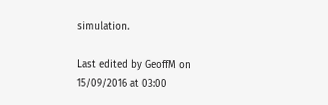simulation.

Last edited by GeoffM on 15/09/2016 at 03:00